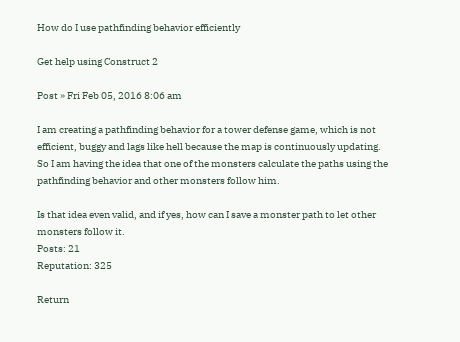How do I use pathfinding behavior efficiently

Get help using Construct 2

Post » Fri Feb 05, 2016 8:06 am

I am creating a pathfinding behavior for a tower defense game, which is not efficient, buggy and lags like hell because the map is continuously updating. So I am having the idea that one of the monsters calculate the paths using the pathfinding behavior and other monsters follow him.

Is that idea even valid, and if yes, how can I save a monster path to let other monsters follow it.
Posts: 21
Reputation: 325

Return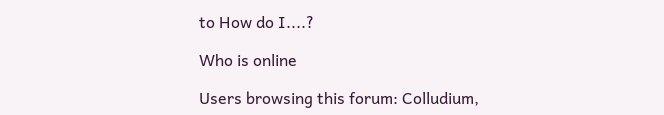to How do I....?

Who is online

Users browsing this forum: Colludium,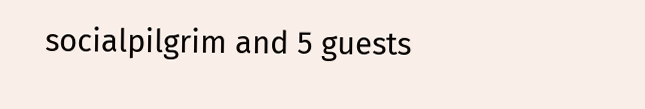socialpilgrim and 5 guests